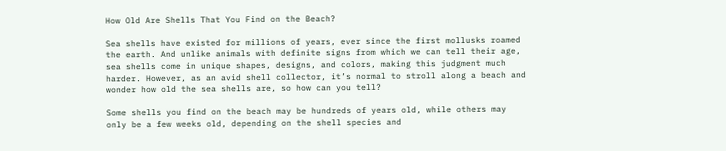How Old Are Shells That You Find on the Beach?

Sea shells have existed for millions of years, ever since the first mollusks roamed the earth. And unlike animals with definite signs from which we can tell their age, sea shells come in unique shapes, designs, and colors, making this judgment much harder. However, as an avid shell collector, it’s normal to stroll along a beach and wonder how old the sea shells are, so how can you tell?

Some shells you find on the beach may be hundreds of years old, while others may only be a few weeks old, depending on the shell species and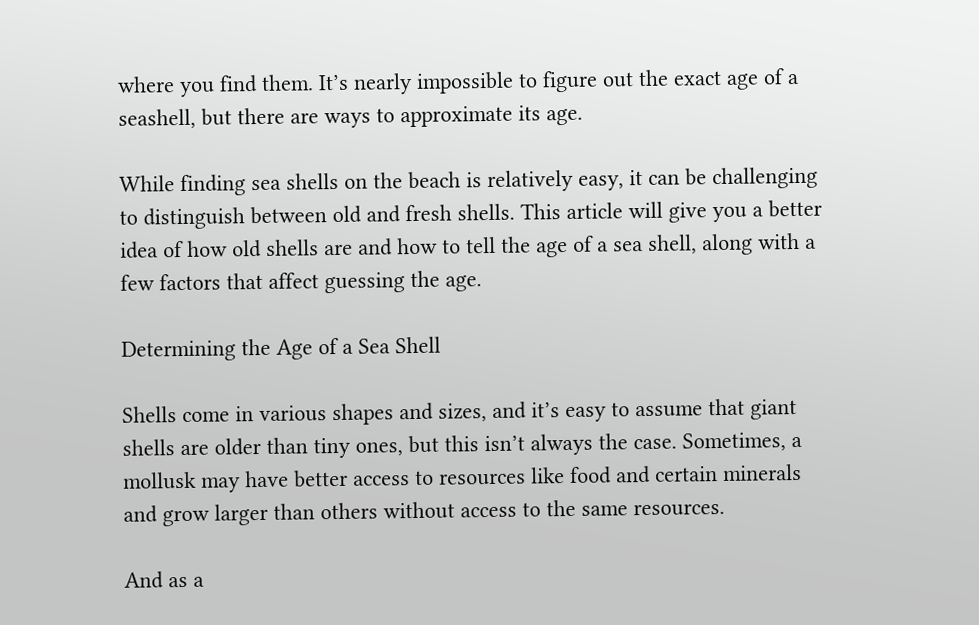where you find them. It’s nearly impossible to figure out the exact age of a seashell, but there are ways to approximate its age.

While finding sea shells on the beach is relatively easy, it can be challenging to distinguish between old and fresh shells. This article will give you a better idea of how old shells are and how to tell the age of a sea shell, along with a few factors that affect guessing the age.

Determining the Age of a Sea Shell

Shells come in various shapes and sizes, and it’s easy to assume that giant shells are older than tiny ones, but this isn’t always the case. Sometimes, a mollusk may have better access to resources like food and certain minerals and grow larger than others without access to the same resources.

And as a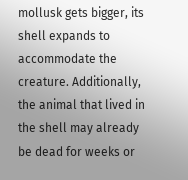mollusk gets bigger, its shell expands to accommodate the creature. Additionally, the animal that lived in the shell may already be dead for weeks or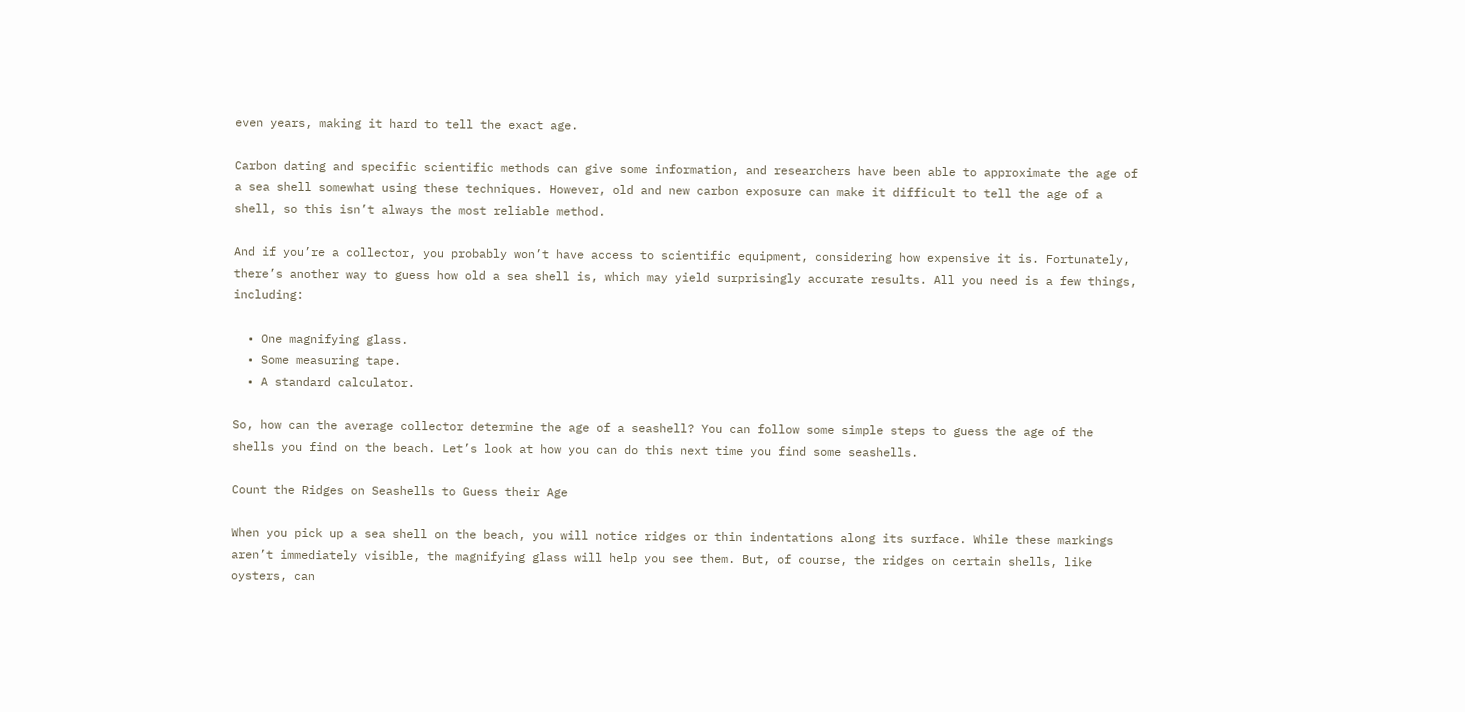even years, making it hard to tell the exact age.

Carbon dating and specific scientific methods can give some information, and researchers have been able to approximate the age of a sea shell somewhat using these techniques. However, old and new carbon exposure can make it difficult to tell the age of a shell, so this isn’t always the most reliable method.

And if you’re a collector, you probably won’t have access to scientific equipment, considering how expensive it is. Fortunately, there’s another way to guess how old a sea shell is, which may yield surprisingly accurate results. All you need is a few things, including:

  • One magnifying glass.
  • Some measuring tape.
  • A standard calculator.

So, how can the average collector determine the age of a seashell? You can follow some simple steps to guess the age of the shells you find on the beach. Let’s look at how you can do this next time you find some seashells.

Count the Ridges on Seashells to Guess their Age

When you pick up a sea shell on the beach, you will notice ridges or thin indentations along its surface. While these markings aren’t immediately visible, the magnifying glass will help you see them. But, of course, the ridges on certain shells, like oysters, can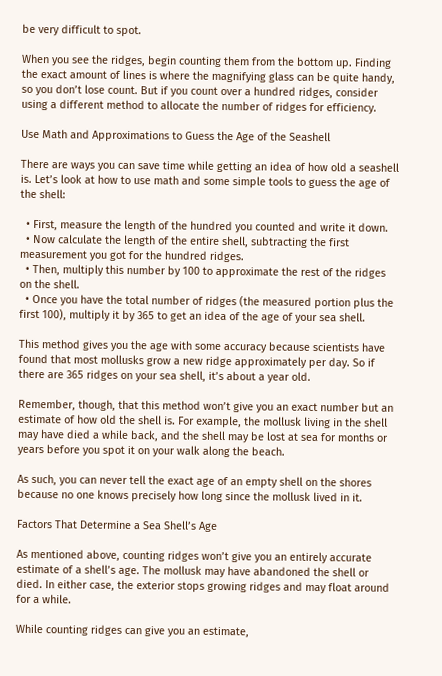be very difficult to spot.

When you see the ridges, begin counting them from the bottom up. Finding the exact amount of lines is where the magnifying glass can be quite handy, so you don’t lose count. But if you count over a hundred ridges, consider using a different method to allocate the number of ridges for efficiency.

Use Math and Approximations to Guess the Age of the Seashell

There are ways you can save time while getting an idea of how old a seashell is. Let’s look at how to use math and some simple tools to guess the age of the shell:

  • First, measure the length of the hundred you counted and write it down.
  • Now calculate the length of the entire shell, subtracting the first measurement you got for the hundred ridges.
  • Then, multiply this number by 100 to approximate the rest of the ridges on the shell.
  • Once you have the total number of ridges (the measured portion plus the first 100), multiply it by 365 to get an idea of the age of your sea shell.

This method gives you the age with some accuracy because scientists have found that most mollusks grow a new ridge approximately per day. So if there are 365 ridges on your sea shell, it’s about a year old.

Remember, though, that this method won’t give you an exact number but an estimate of how old the shell is. For example, the mollusk living in the shell may have died a while back, and the shell may be lost at sea for months or years before you spot it on your walk along the beach.

As such, you can never tell the exact age of an empty shell on the shores because no one knows precisely how long since the mollusk lived in it.

Factors That Determine a Sea Shell’s Age

As mentioned above, counting ridges won’t give you an entirely accurate estimate of a shell’s age. The mollusk may have abandoned the shell or died. In either case, the exterior stops growing ridges and may float around for a while.

While counting ridges can give you an estimate,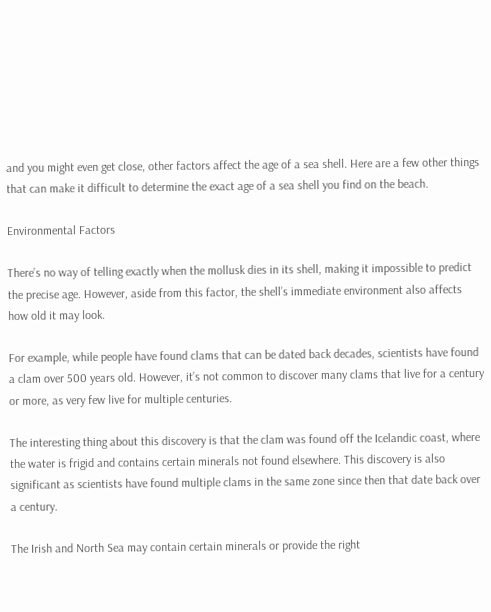and you might even get close, other factors affect the age of a sea shell. Here are a few other things that can make it difficult to determine the exact age of a sea shell you find on the beach.

Environmental Factors

There’s no way of telling exactly when the mollusk dies in its shell, making it impossible to predict the precise age. However, aside from this factor, the shell’s immediate environment also affects how old it may look.

For example, while people have found clams that can be dated back decades, scientists have found a clam over 500 years old. However, it’s not common to discover many clams that live for a century or more, as very few live for multiple centuries.

The interesting thing about this discovery is that the clam was found off the Icelandic coast, where the water is frigid and contains certain minerals not found elsewhere. This discovery is also significant as scientists have found multiple clams in the same zone since then that date back over a century.

The Irish and North Sea may contain certain minerals or provide the right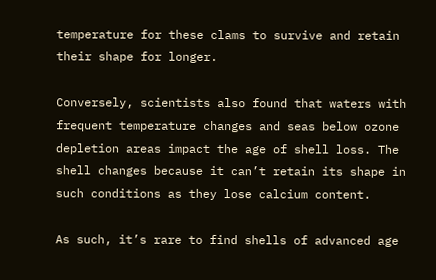temperature for these clams to survive and retain their shape for longer.

Conversely, scientists also found that waters with frequent temperature changes and seas below ozone depletion areas impact the age of shell loss. The shell changes because it can’t retain its shape in such conditions as they lose calcium content.

As such, it’s rare to find shells of advanced age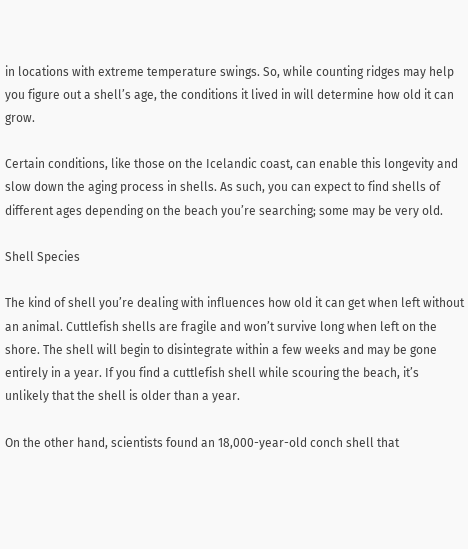in locations with extreme temperature swings. So, while counting ridges may help you figure out a shell’s age, the conditions it lived in will determine how old it can grow.

Certain conditions, like those on the Icelandic coast, can enable this longevity and slow down the aging process in shells. As such, you can expect to find shells of different ages depending on the beach you’re searching; some may be very old.

Shell Species

The kind of shell you’re dealing with influences how old it can get when left without an animal. Cuttlefish shells are fragile and won’t survive long when left on the shore. The shell will begin to disintegrate within a few weeks and may be gone entirely in a year. If you find a cuttlefish shell while scouring the beach, it’s unlikely that the shell is older than a year.

On the other hand, scientists found an 18,000-year-old conch shell that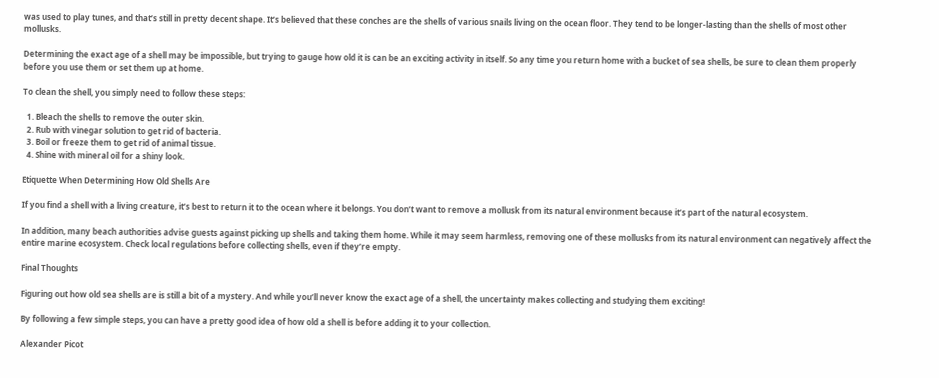was used to play tunes, and that’s still in pretty decent shape. It’s believed that these conches are the shells of various snails living on the ocean floor. They tend to be longer-lasting than the shells of most other mollusks.

Determining the exact age of a shell may be impossible, but trying to gauge how old it is can be an exciting activity in itself. So any time you return home with a bucket of sea shells, be sure to clean them properly before you use them or set them up at home.

To clean the shell, you simply need to follow these steps:

  1. Bleach the shells to remove the outer skin.
  2. Rub with vinegar solution to get rid of bacteria.
  3. Boil or freeze them to get rid of animal tissue.
  4. Shine with mineral oil for a shiny look.

Etiquette When Determining How Old Shells Are

If you find a shell with a living creature, it’s best to return it to the ocean where it belongs. You don’t want to remove a mollusk from its natural environment because it’s part of the natural ecosystem.

In addition, many beach authorities advise guests against picking up shells and taking them home. While it may seem harmless, removing one of these mollusks from its natural environment can negatively affect the entire marine ecosystem. Check local regulations before collecting shells, even if they’re empty.

Final Thoughts

Figuring out how old sea shells are is still a bit of a mystery. And while you’ll never know the exact age of a shell, the uncertainty makes collecting and studying them exciting!

By following a few simple steps, you can have a pretty good idea of how old a shell is before adding it to your collection.

Alexander Picot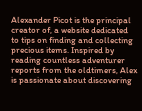Alexander Picot is the principal creator of, a website dedicated to tips on finding and collecting precious items. Inspired by reading countless adventurer reports from the oldtimers, Alex is passionate about discovering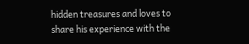hidden treasures and loves to share his experience with the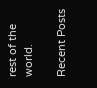rest of the world.

Recent Posts